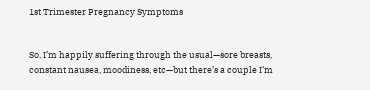1st Trimester Pregnancy Symptoms


So, I’m happily suffering through the usual—sore breasts, constant nausea, moodiness, etc—but there’s a couple I’m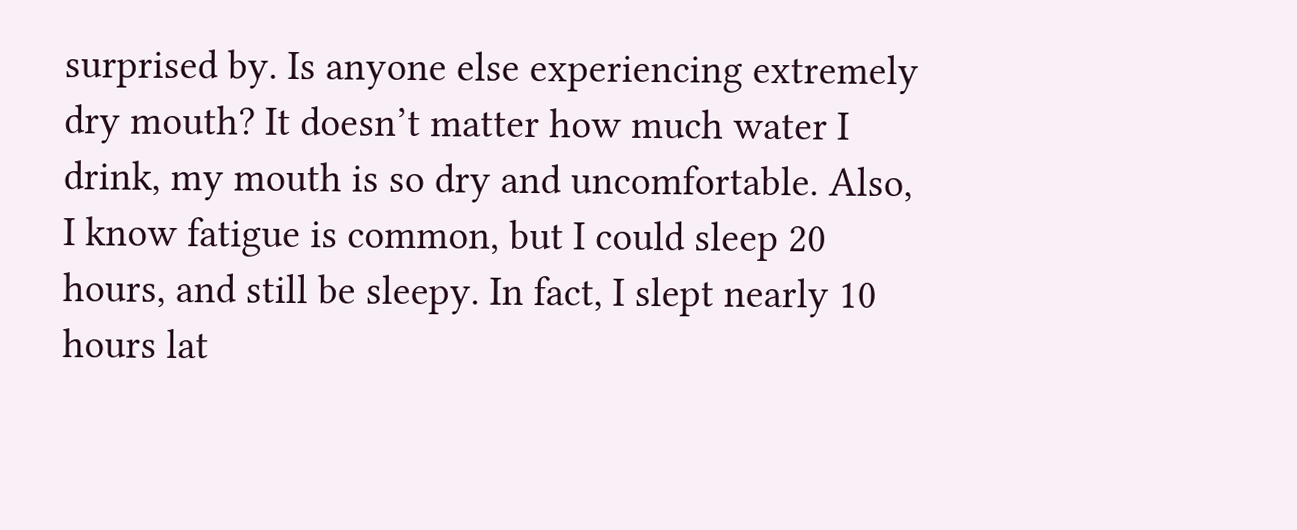surprised by. Is anyone else experiencing extremely dry mouth? It doesn’t matter how much water I drink, my mouth is so dry and uncomfortable. Also, I know fatigue is common, but I could sleep 20 hours, and still be sleepy. In fact, I slept nearly 10 hours lat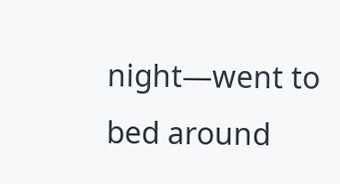night—went to bed around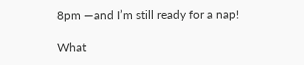8pm —and I’m still ready for a nap!

What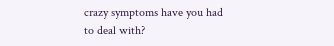crazy symptoms have you had to deal with?